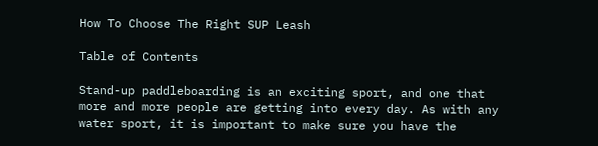How To Choose The Right SUP Leash

Table of Contents

Stand-up paddleboarding is an exciting sport, and one that more and more people are getting into every day. As with any water sport, it is important to make sure you have the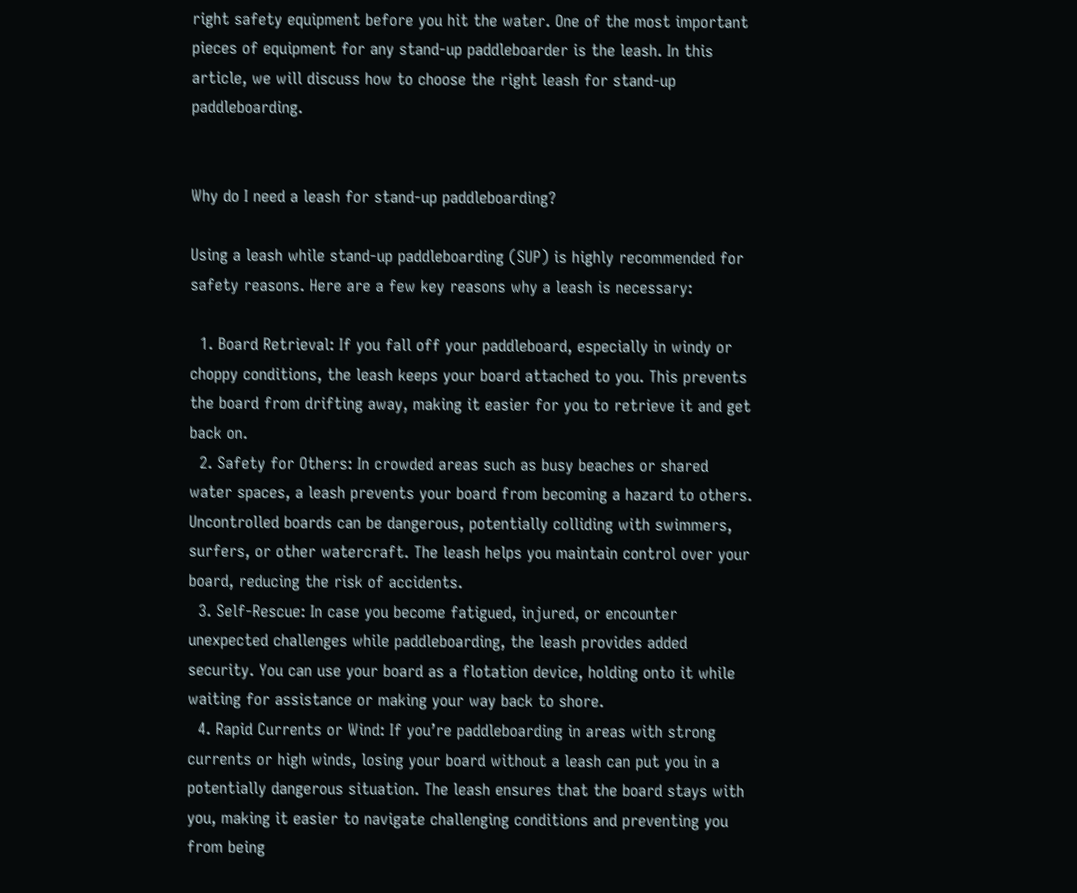right safety equipment before you hit the water. One of the most important pieces of equipment for any stand-up paddleboarder is the leash. In this article, we will discuss how to choose the right leash for stand-up paddleboarding.


Why do I need a leash for stand-up paddleboarding?

Using a leash while stand-up paddleboarding (SUP) is highly recommended for safety reasons. Here are a few key reasons why a leash is necessary:

  1. Board Retrieval: If you fall off your paddleboard, especially in windy or choppy conditions, the leash keeps your board attached to you. This prevents the board from drifting away, making it easier for you to retrieve it and get back on.
  2. Safety for Others: In crowded areas such as busy beaches or shared water spaces, a leash prevents your board from becoming a hazard to others. Uncontrolled boards can be dangerous, potentially colliding with swimmers, surfers, or other watercraft. The leash helps you maintain control over your board, reducing the risk of accidents.
  3. Self-Rescue: In case you become fatigued, injured, or encounter unexpected challenges while paddleboarding, the leash provides added security. You can use your board as a flotation device, holding onto it while waiting for assistance or making your way back to shore.
  4. Rapid Currents or Wind: If you’re paddleboarding in areas with strong currents or high winds, losing your board without a leash can put you in a potentially dangerous situation. The leash ensures that the board stays with you, making it easier to navigate challenging conditions and preventing you from being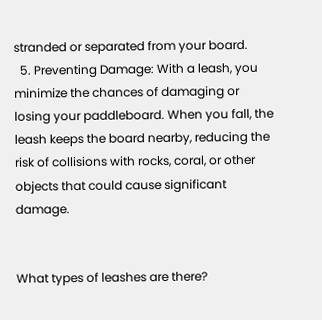stranded or separated from your board.
  5. Preventing Damage: With a leash, you minimize the chances of damaging or losing your paddleboard. When you fall, the leash keeps the board nearby, reducing the risk of collisions with rocks, coral, or other objects that could cause significant damage.


What types of leashes are there?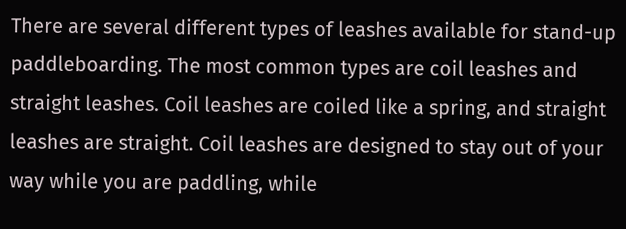There are several different types of leashes available for stand-up paddleboarding. The most common types are coil leashes and straight leashes. Coil leashes are coiled like a spring, and straight leashes are straight. Coil leashes are designed to stay out of your way while you are paddling, while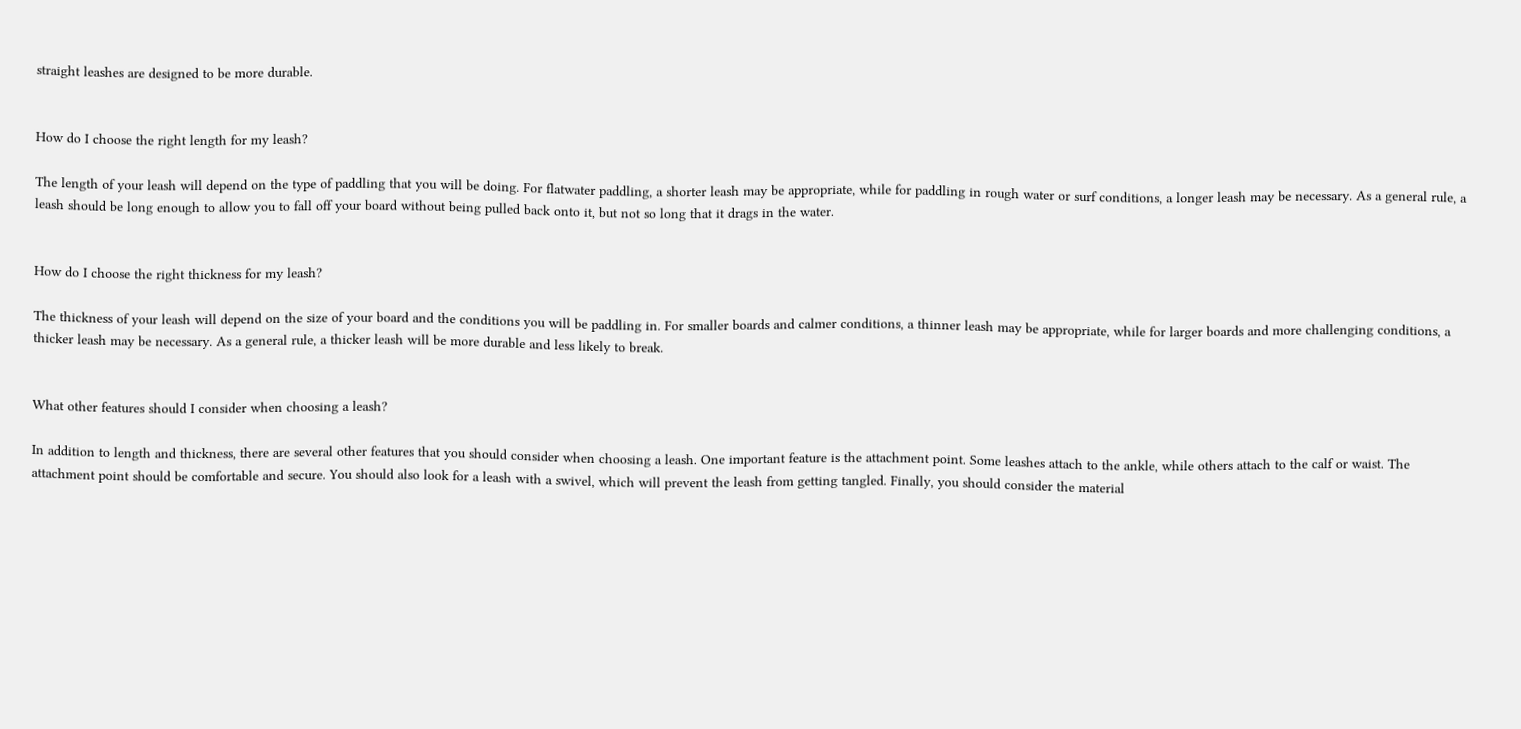straight leashes are designed to be more durable.


How do I choose the right length for my leash?

The length of your leash will depend on the type of paddling that you will be doing. For flatwater paddling, a shorter leash may be appropriate, while for paddling in rough water or surf conditions, a longer leash may be necessary. As a general rule, a leash should be long enough to allow you to fall off your board without being pulled back onto it, but not so long that it drags in the water.


How do I choose the right thickness for my leash?

The thickness of your leash will depend on the size of your board and the conditions you will be paddling in. For smaller boards and calmer conditions, a thinner leash may be appropriate, while for larger boards and more challenging conditions, a thicker leash may be necessary. As a general rule, a thicker leash will be more durable and less likely to break.


What other features should I consider when choosing a leash?

In addition to length and thickness, there are several other features that you should consider when choosing a leash. One important feature is the attachment point. Some leashes attach to the ankle, while others attach to the calf or waist. The attachment point should be comfortable and secure. You should also look for a leash with a swivel, which will prevent the leash from getting tangled. Finally, you should consider the material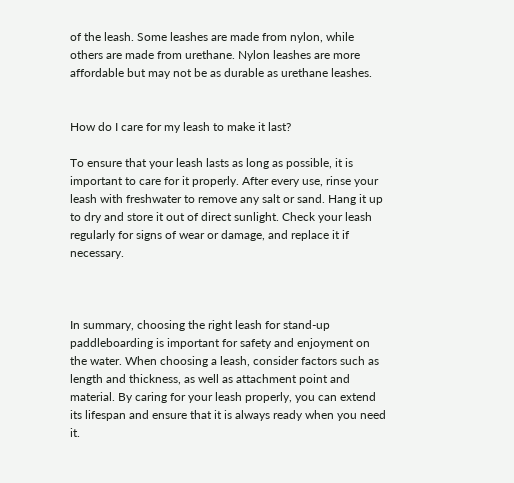of the leash. Some leashes are made from nylon, while others are made from urethane. Nylon leashes are more affordable but may not be as durable as urethane leashes.


How do I care for my leash to make it last?

To ensure that your leash lasts as long as possible, it is important to care for it properly. After every use, rinse your leash with freshwater to remove any salt or sand. Hang it up to dry and store it out of direct sunlight. Check your leash regularly for signs of wear or damage, and replace it if necessary.



In summary, choosing the right leash for stand-up paddleboarding is important for safety and enjoyment on the water. When choosing a leash, consider factors such as length and thickness, as well as attachment point and material. By caring for your leash properly, you can extend its lifespan and ensure that it is always ready when you need it.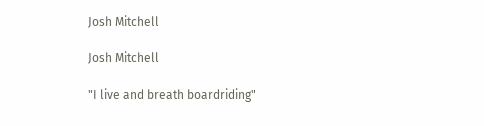Josh Mitchell

Josh Mitchell

"I live and breath boardriding"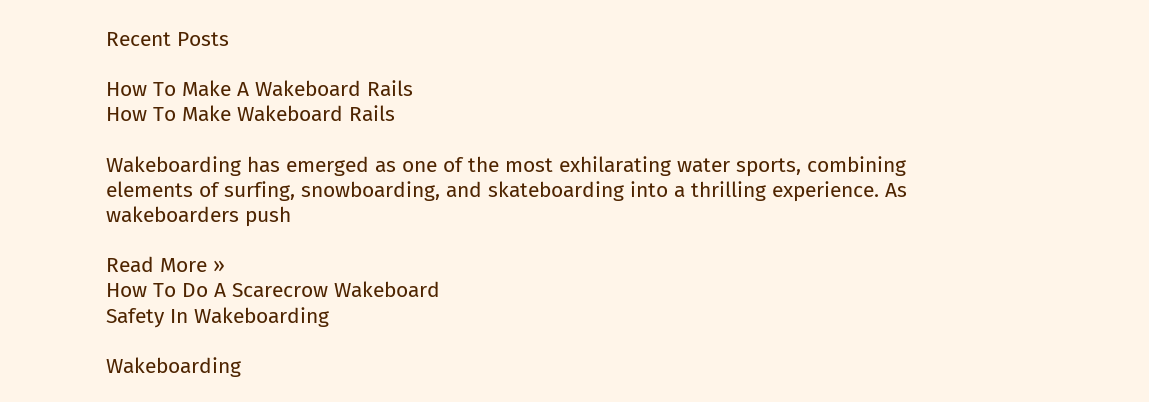Recent Posts

How To Make A Wakeboard Rails
How To Make Wakeboard Rails

Wakeboarding has emerged as one of the most exhilarating water sports, combining elements of surfing, snowboarding, and skateboarding into a thrilling experience. As wakeboarders push

Read More »
How To Do A Scarecrow Wakeboard
Safety In Wakeboarding

Wakeboarding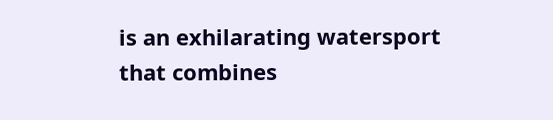is an exhilarating watersport that combines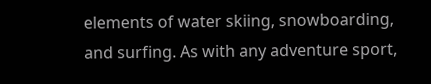elements of water skiing, snowboarding, and surfing. As with any adventure sport,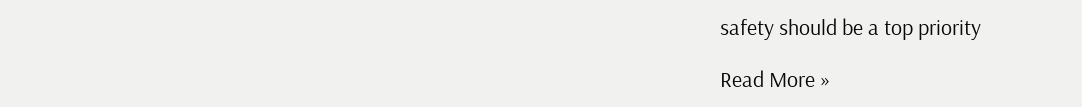safety should be a top priority

Read More »